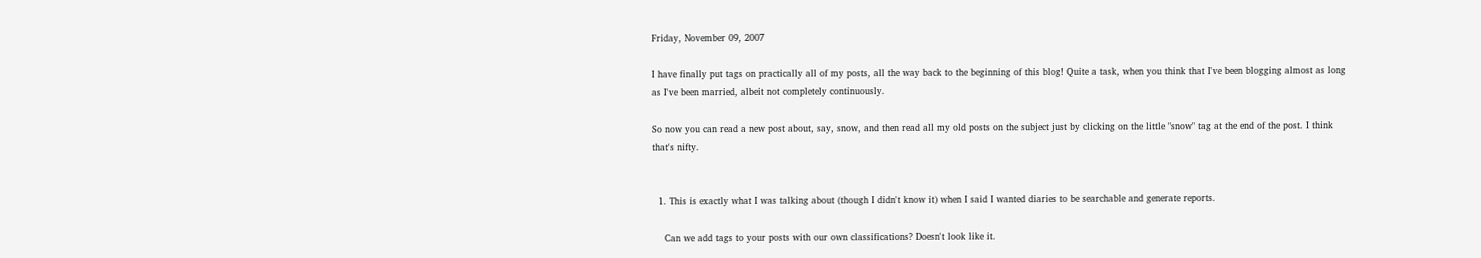Friday, November 09, 2007

I have finally put tags on practically all of my posts, all the way back to the beginning of this blog! Quite a task, when you think that I've been blogging almost as long as I've been married, albeit not completely continuously.

So now you can read a new post about, say, snow, and then read all my old posts on the subject just by clicking on the little "snow" tag at the end of the post. I think that's nifty.


  1. This is exactly what I was talking about (though I didn't know it) when I said I wanted diaries to be searchable and generate reports.

    Can we add tags to your posts with our own classifications? Doesn't look like it.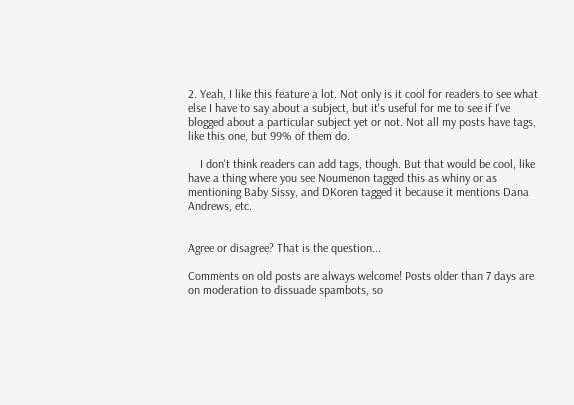2. Yeah, I like this feature a lot. Not only is it cool for readers to see what else I have to say about a subject, but it's useful for me to see if I've blogged about a particular subject yet or not. Not all my posts have tags, like this one, but 99% of them do.

    I don't think readers can add tags, though. But that would be cool, like have a thing where you see Noumenon tagged this as whiny or as mentioning Baby Sissy, and DKoren tagged it because it mentions Dana Andrews, etc.


Agree or disagree? That is the question...

Comments on old posts are always welcome! Posts older than 7 days are on moderation to dissuade spambots, so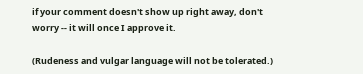if your comment doesn't show up right away, don't worry -- it will once I approve it.

(Rudeness and vulgar language will not be tolerated.)